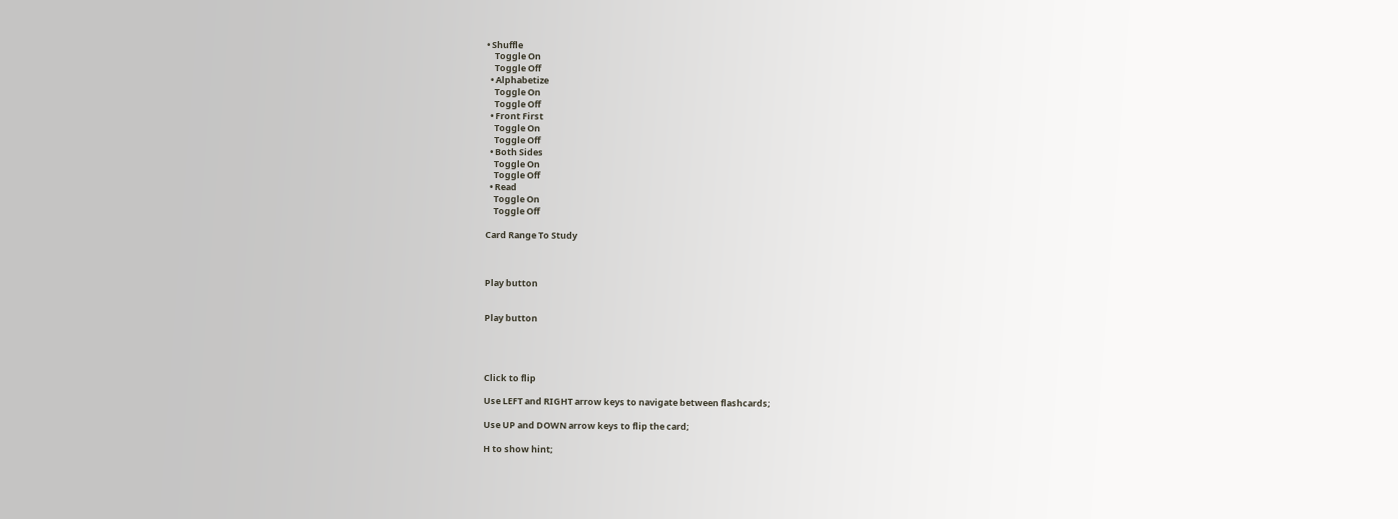• Shuffle
    Toggle On
    Toggle Off
  • Alphabetize
    Toggle On
    Toggle Off
  • Front First
    Toggle On
    Toggle Off
  • Both Sides
    Toggle On
    Toggle Off
  • Read
    Toggle On
    Toggle Off

Card Range To Study



Play button


Play button




Click to flip

Use LEFT and RIGHT arrow keys to navigate between flashcards;

Use UP and DOWN arrow keys to flip the card;

H to show hint;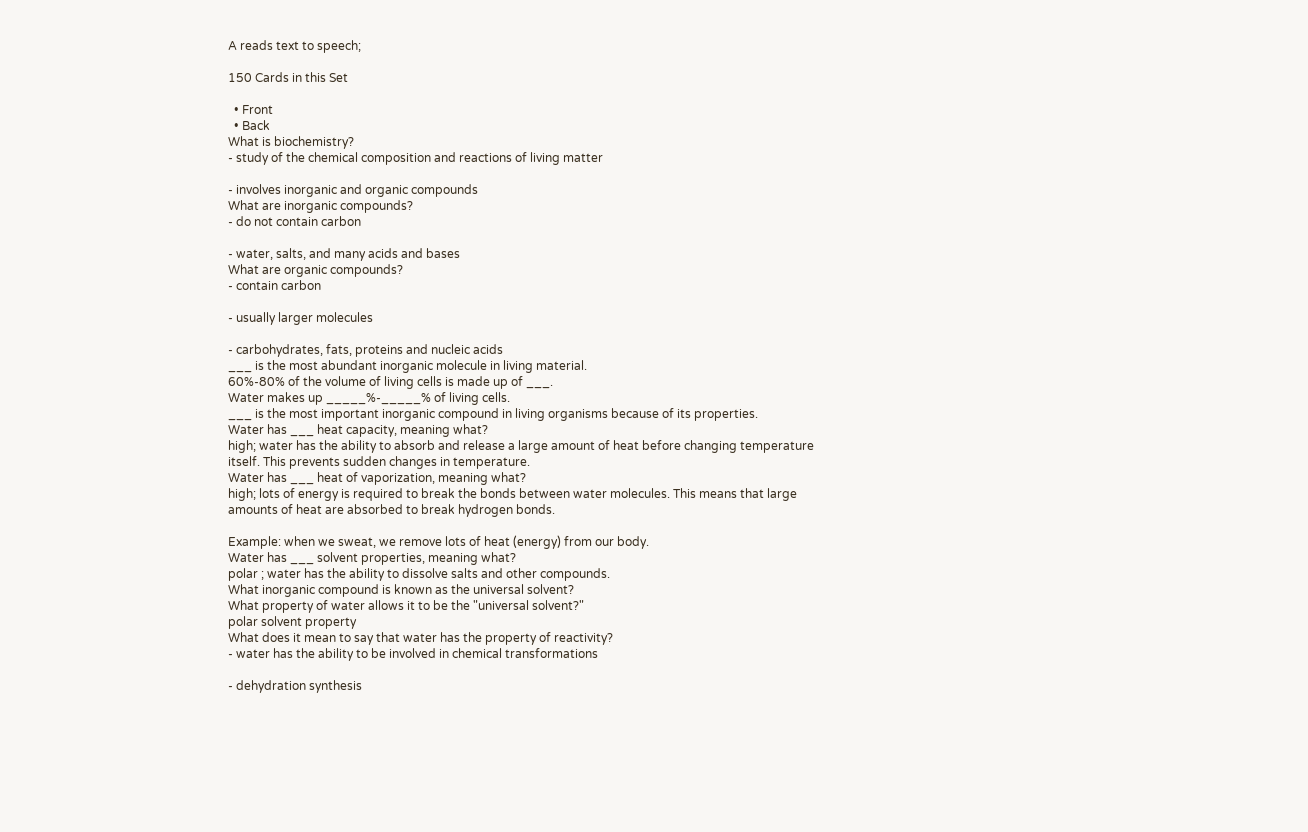A reads text to speech;

150 Cards in this Set

  • Front
  • Back
What is biochemistry?
- study of the chemical composition and reactions of living matter

- involves inorganic and organic compounds
What are inorganic compounds?
- do not contain carbon

- water, salts, and many acids and bases
What are organic compounds?
- contain carbon

- usually larger molecules

- carbohydrates, fats, proteins and nucleic acids
___ is the most abundant inorganic molecule in living material.
60%-80% of the volume of living cells is made up of ___.
Water makes up _____%-_____% of living cells.
___ is the most important inorganic compound in living organisms because of its properties.
Water has ___ heat capacity, meaning what?
high; water has the ability to absorb and release a large amount of heat before changing temperature itself. This prevents sudden changes in temperature.
Water has ___ heat of vaporization, meaning what?
high; lots of energy is required to break the bonds between water molecules. This means that large amounts of heat are absorbed to break hydrogen bonds.

Example: when we sweat, we remove lots of heat (energy) from our body.
Water has ___ solvent properties, meaning what?
polar ; water has the ability to dissolve salts and other compounds.
What inorganic compound is known as the universal solvent?
What property of water allows it to be the "universal solvent?"
polar solvent property
What does it mean to say that water has the property of reactivity?
- water has the ability to be involved in chemical transformations

- dehydration synthesis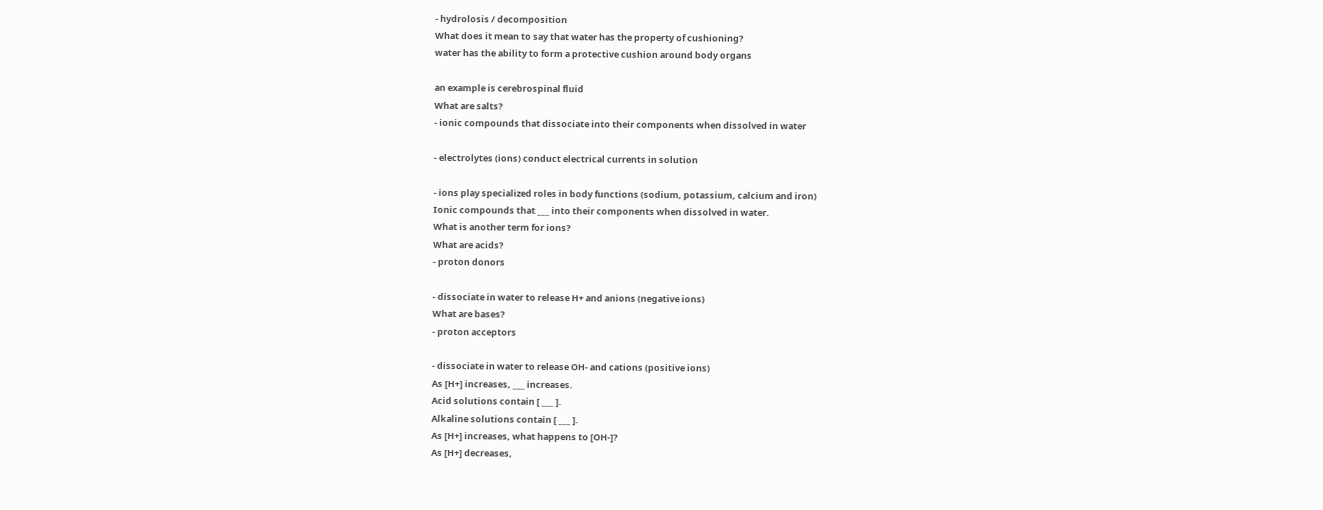- hydrolosis / decomposition
What does it mean to say that water has the property of cushioning?
water has the ability to form a protective cushion around body organs

an example is cerebrospinal fluid
What are salts?
- ionic compounds that dissociate into their components when dissolved in water

- electrolytes (ions) conduct electrical currents in solution

- ions play specialized roles in body functions (sodium, potassium, calcium and iron)
Ionic compounds that ___ into their components when dissolved in water.
What is another term for ions?
What are acids?
- proton donors

- dissociate in water to release H+ and anions (negative ions)
What are bases?
- proton acceptors

- dissociate in water to release OH- and cations (positive ions)
As [H+] increases, ___ increases.
Acid solutions contain [ ___ ].
Alkaline solutions contain [ ___ ].
As [H+] increases, what happens to [OH-]?
As [H+] decreases,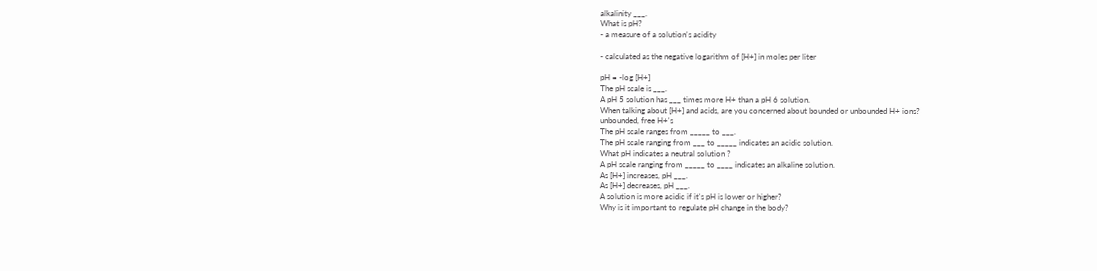alkalinity ___.
What is pH?
- a measure of a solution's acidity

- calculated as the negative logarithm of [H+] in moles per liter

pH = -log [H+]
The pH scale is ___.
A pH 5 solution has ___ times more H+ than a pH 6 solution.
When talking about [H+] and acids, are you concerned about bounded or unbounded H+ ions?
unbounded, free H+'s
The pH scale ranges from _____ to ___.
The pH scale ranging from ___ to _____ indicates an acidic solution.
What pH indicates a neutral solution ?
A pH scale ranging from _____ to ____ indicates an alkaline solution.
As [H+] increases, pH ___.
As [H+] decreases, pH ___.
A solution is more acidic if it's pH is lower or higher?
Why is it important to regulate pH change in the body?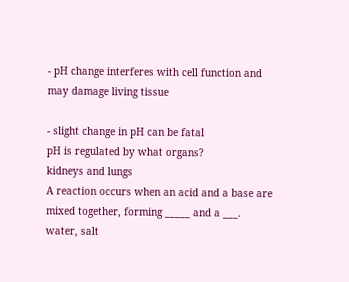- pH change interferes with cell function and may damage living tissue

- slight change in pH can be fatal
pH is regulated by what organs?
kidneys and lungs
A reaction occurs when an acid and a base are mixed together, forming _____ and a ___.
water, salt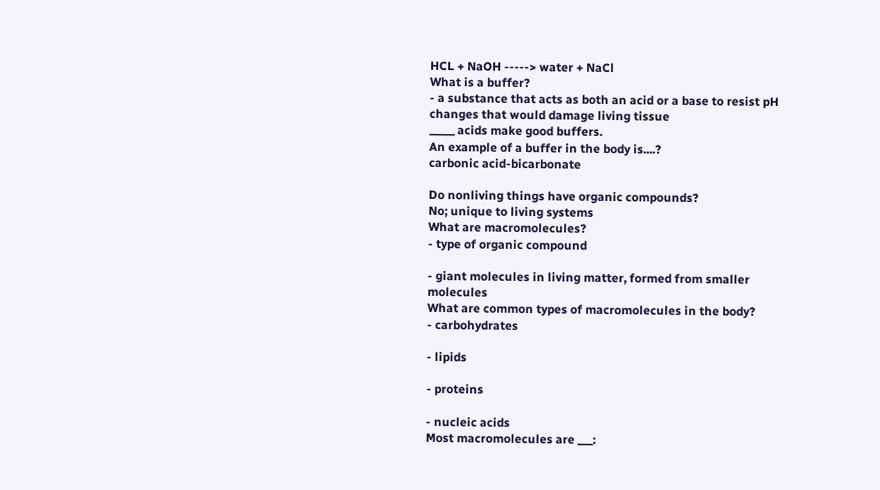HCL + NaOH -----> water + NaCl
What is a buffer?
- a substance that acts as both an acid or a base to resist pH changes that would damage living tissue
_____ acids make good buffers.
An example of a buffer in the body is....?
carbonic acid-bicarbonate

Do nonliving things have organic compounds?
No; unique to living systems
What are macromolecules?
- type of organic compound

- giant molecules in living matter, formed from smaller molecules
What are common types of macromolecules in the body?
- carbohydrates

- lipids

- proteins

- nucleic acids
Most macromolecules are ___: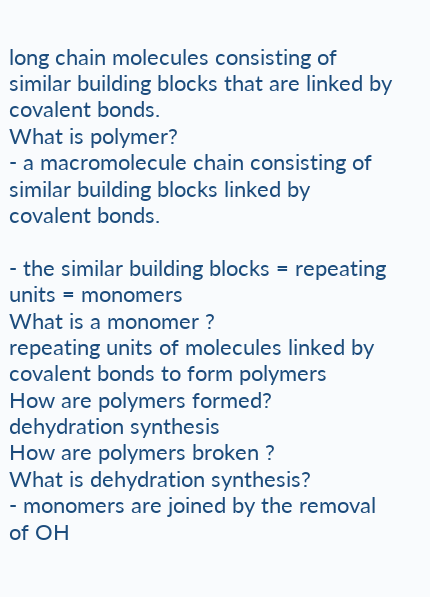long chain molecules consisting of similar building blocks that are linked by covalent bonds.
What is polymer?
- a macromolecule chain consisting of similar building blocks linked by covalent bonds.

- the similar building blocks = repeating units = monomers
What is a monomer ?
repeating units of molecules linked by covalent bonds to form polymers
How are polymers formed?
dehydration synthesis
How are polymers broken ?
What is dehydration synthesis?
- monomers are joined by the removal of OH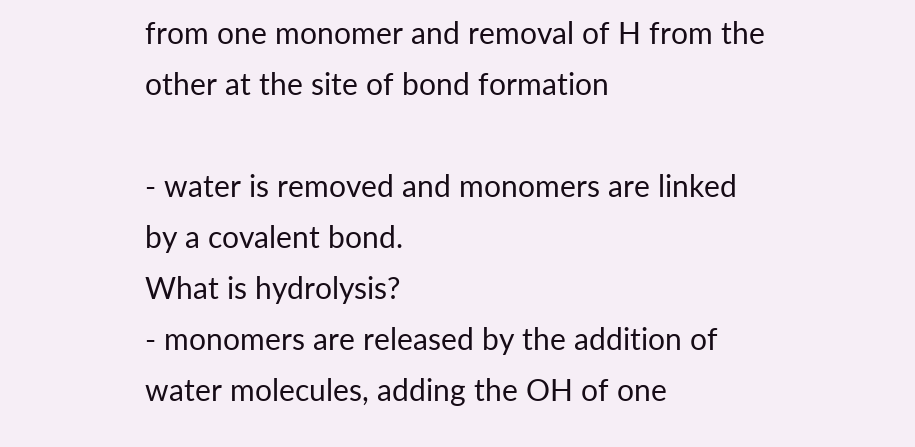from one monomer and removal of H from the other at the site of bond formation

- water is removed and monomers are linked by a covalent bond.
What is hydrolysis?
- monomers are released by the addition of water molecules, adding the OH of one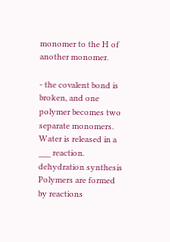monomer to the H of another monomer.

- the covalent bond is broken, and one polymer becomes two separate monomers.
Water is released in a ___ reaction.
dehydration synthesis
Polymers are formed by reactions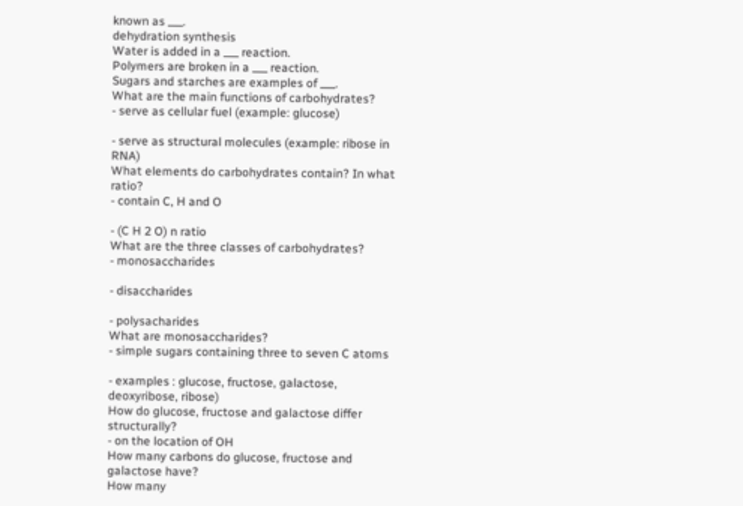known as ___.
dehydration synthesis
Water is added in a ___ reaction.
Polymers are broken in a ___ reaction.
Sugars and starches are examples of ___.
What are the main functions of carbohydrates?
- serve as cellular fuel (example: glucose)

- serve as structural molecules (example: ribose in RNA)
What elements do carbohydrates contain? In what ratio?
- contain C, H and O

- (C H 2 O) n ratio
What are the three classes of carbohydrates?
- monosaccharides

- disaccharides

- polysacharides
What are monosaccharides?
- simple sugars containing three to seven C atoms

- examples : glucose, fructose, galactose, deoxyribose, ribose)
How do glucose, fructose and galactose differ structurally?
- on the location of OH
How many carbons do glucose, fructose and galactose have?
How many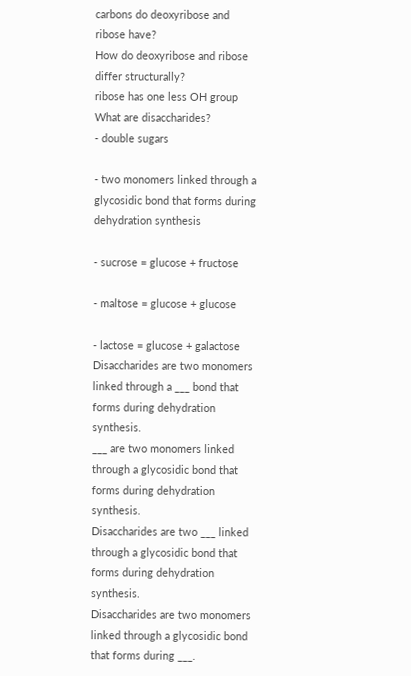carbons do deoxyribose and ribose have?
How do deoxyribose and ribose differ structurally?
ribose has one less OH group
What are disaccharides?
- double sugars

- two monomers linked through a glycosidic bond that forms during dehydration synthesis

- sucrose = glucose + fructose

- maltose = glucose + glucose

- lactose = glucose + galactose
Disaccharides are two monomers linked through a ___ bond that forms during dehydration synthesis.
___ are two monomers linked through a glycosidic bond that forms during dehydration synthesis.
Disaccharides are two ___ linked through a glycosidic bond that forms during dehydration synthesis.
Disaccharides are two monomers linked through a glycosidic bond that forms during ___.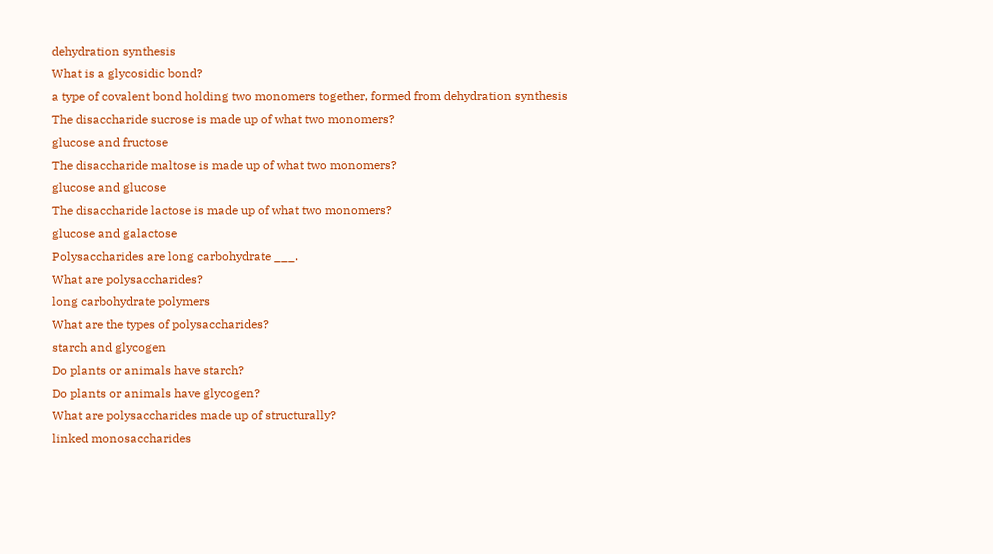dehydration synthesis
What is a glycosidic bond?
a type of covalent bond holding two monomers together, formed from dehydration synthesis
The disaccharide sucrose is made up of what two monomers?
glucose and fructose
The disaccharide maltose is made up of what two monomers?
glucose and glucose
The disaccharide lactose is made up of what two monomers?
glucose and galactose
Polysaccharides are long carbohydrate ___.
What are polysaccharides?
long carbohydrate polymers
What are the types of polysaccharides?
starch and glycogen
Do plants or animals have starch?
Do plants or animals have glycogen?
What are polysaccharides made up of structurally?
linked monosaccharides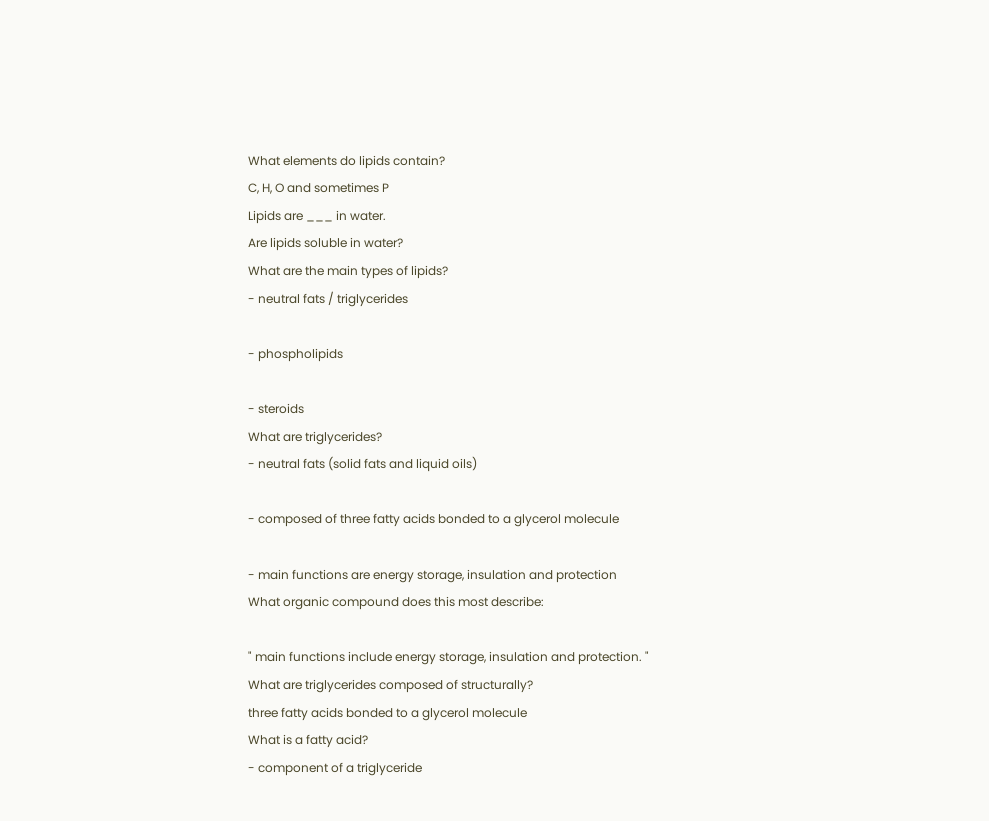What elements do lipids contain?
C, H, O and sometimes P
Lipids are ___ in water.
Are lipids soluble in water?
What are the main types of lipids?
- neutral fats / triglycerides

- phospholipids

- steroids
What are triglycerides?
- neutral fats (solid fats and liquid oils)

- composed of three fatty acids bonded to a glycerol molecule

- main functions are energy storage, insulation and protection
What organic compound does this most describe:

" main functions include energy storage, insulation and protection. "
What are triglycerides composed of structurally?
three fatty acids bonded to a glycerol molecule
What is a fatty acid?
- component of a triglyceride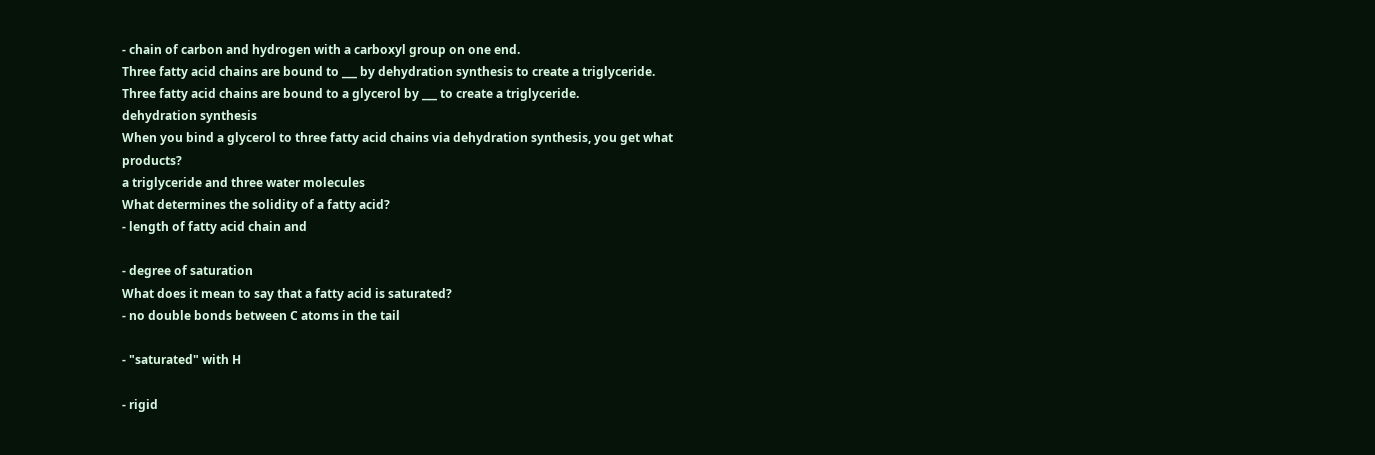- chain of carbon and hydrogen with a carboxyl group on one end.
Three fatty acid chains are bound to ___ by dehydration synthesis to create a triglyceride.
Three fatty acid chains are bound to a glycerol by ___ to create a triglyceride.
dehydration synthesis
When you bind a glycerol to three fatty acid chains via dehydration synthesis, you get what products?
a triglyceride and three water molecules
What determines the solidity of a fatty acid?
- length of fatty acid chain and

- degree of saturation
What does it mean to say that a fatty acid is saturated?
- no double bonds between C atoms in the tail

- "saturated" with H

- rigid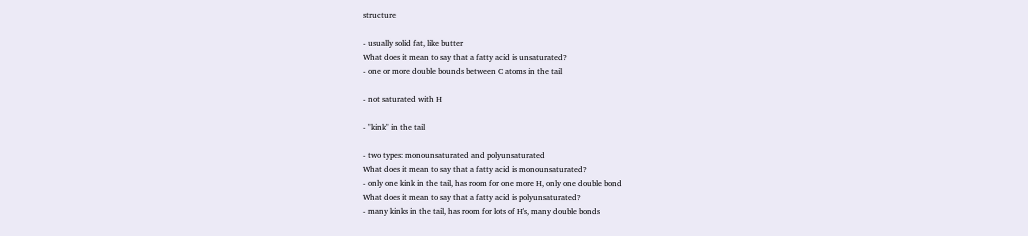structure

- usually solid fat, like butter
What does it mean to say that a fatty acid is unsaturated?
- one or more double bounds between C atoms in the tail

- not saturated with H

- "kink" in the tail

- two types: monounsaturated and polyunsaturated
What does it mean to say that a fatty acid is monounsaturated?
- only one kink in the tail, has room for one more H, only one double bond
What does it mean to say that a fatty acid is polyunsaturated?
- many kinks in the tail, has room for lots of H's, many double bonds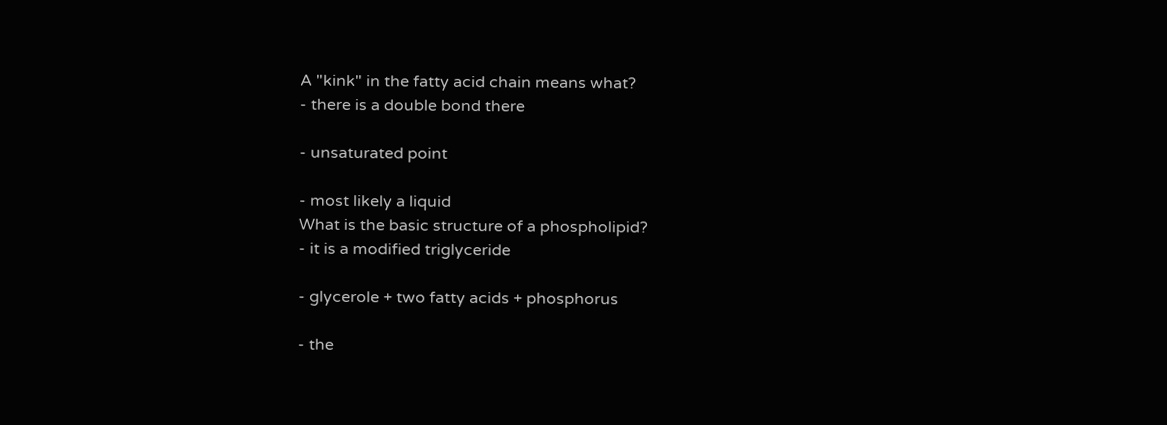A "kink" in the fatty acid chain means what?
- there is a double bond there

- unsaturated point

- most likely a liquid
What is the basic structure of a phospholipid?
- it is a modified triglyceride

- glycerole + two fatty acids + phosphorus

- the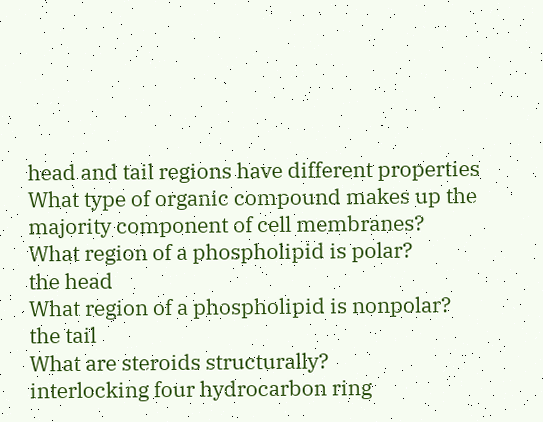head and tail regions have different properties
What type of organic compound makes up the majority component of cell membranes?
What region of a phospholipid is polar?
the head
What region of a phospholipid is nonpolar?
the tail
What are steroids structurally?
interlocking four hydrocarbon ring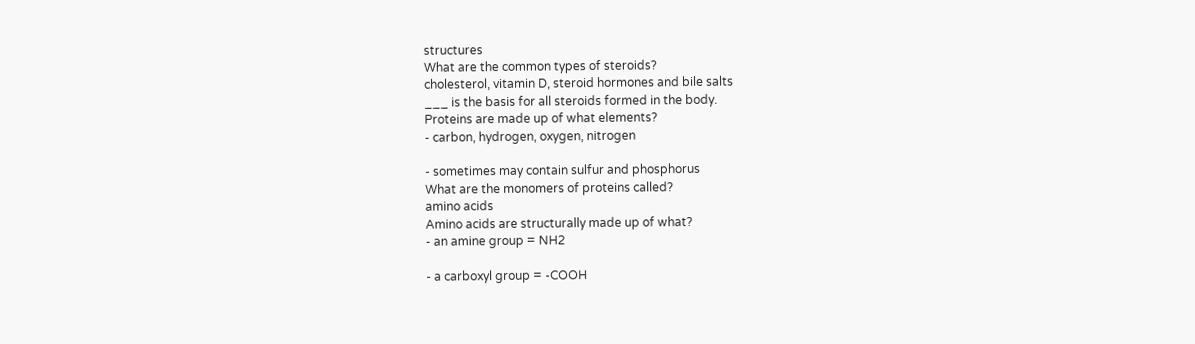structures
What are the common types of steroids?
cholesterol, vitamin D, steroid hormones and bile salts
___ is the basis for all steroids formed in the body.
Proteins are made up of what elements?
- carbon, hydrogen, oxygen, nitrogen

- sometimes may contain sulfur and phosphorus
What are the monomers of proteins called?
amino acids
Amino acids are structurally made up of what?
- an amine group = NH2

- a carboxyl group = -COOH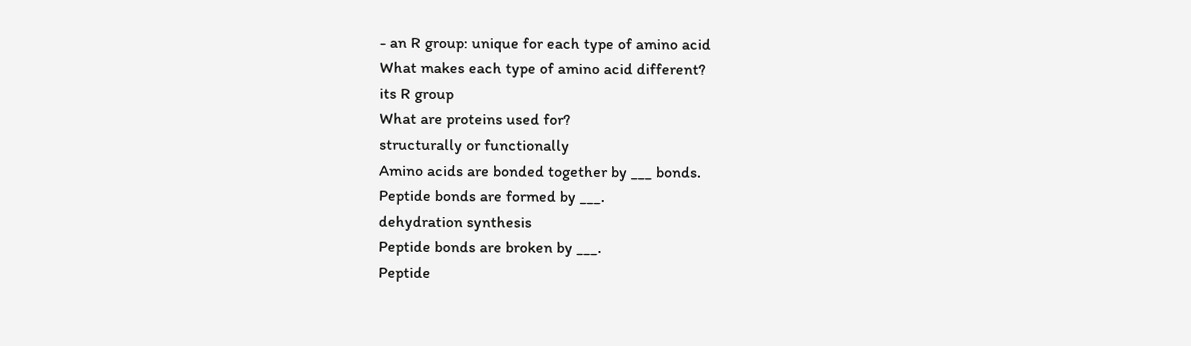- an R group: unique for each type of amino acid
What makes each type of amino acid different?
its R group
What are proteins used for?
structurally or functionally
Amino acids are bonded together by ___ bonds.
Peptide bonds are formed by ___.
dehydration synthesis
Peptide bonds are broken by ___.
Peptide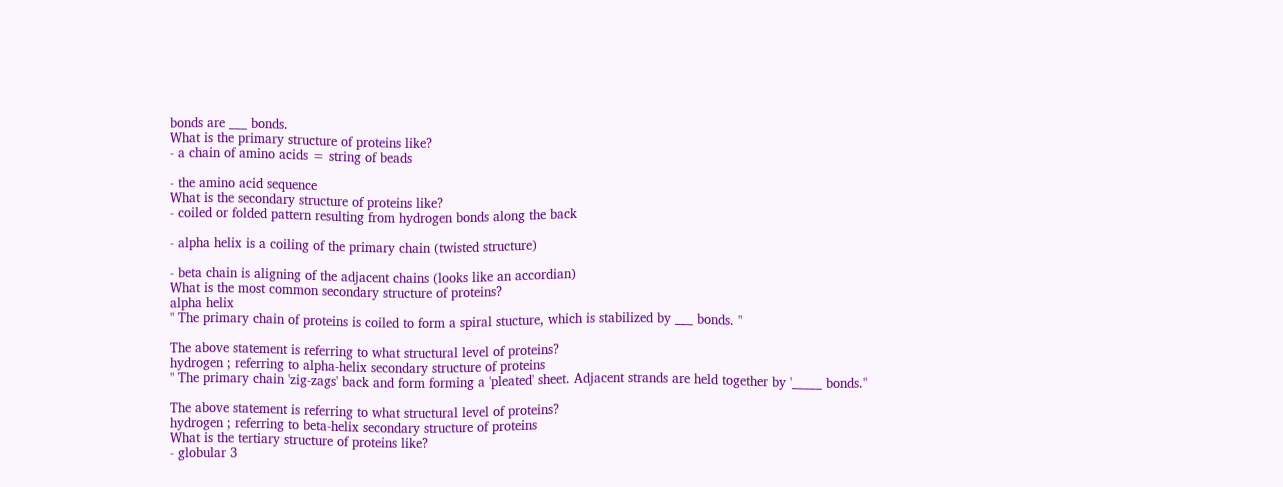bonds are ___ bonds.
What is the primary structure of proteins like?
- a chain of amino acids = string of beads

- the amino acid sequence
What is the secondary structure of proteins like?
- coiled or folded pattern resulting from hydrogen bonds along the back

- alpha helix is a coiling of the primary chain (twisted structure)

- beta chain is aligning of the adjacent chains (looks like an accordian)
What is the most common secondary structure of proteins?
alpha helix
" The primary chain of proteins is coiled to form a spiral stucture, which is stabilized by ___ bonds. "

The above statement is referring to what structural level of proteins?
hydrogen ; referring to alpha-helix secondary structure of proteins
" The primary chain 'zig-zags' back and form forming a 'pleated' sheet. Adjacent strands are held together by '_____ bonds."

The above statement is referring to what structural level of proteins?
hydrogen ; referring to beta-helix secondary structure of proteins
What is the tertiary structure of proteins like?
- globular 3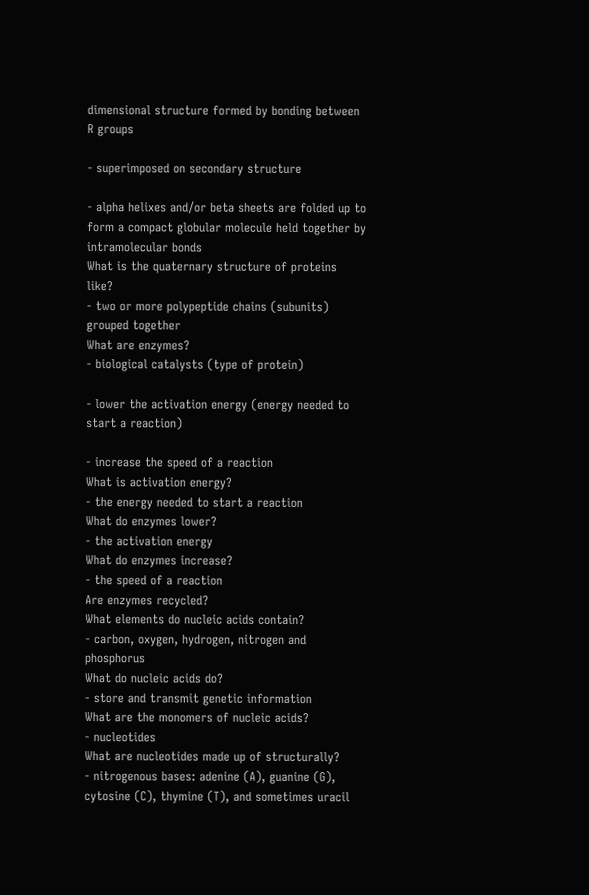dimensional structure formed by bonding between R groups

- superimposed on secondary structure

- alpha helixes and/or beta sheets are folded up to form a compact globular molecule held together by intramolecular bonds
What is the quaternary structure of proteins like?
- two or more polypeptide chains (subunits) grouped together
What are enzymes?
- biological catalysts (type of protein)

- lower the activation energy (energy needed to start a reaction)

- increase the speed of a reaction
What is activation energy?
- the energy needed to start a reaction
What do enzymes lower?
- the activation energy
What do enzymes increase?
- the speed of a reaction
Are enzymes recycled?
What elements do nucleic acids contain?
- carbon, oxygen, hydrogen, nitrogen and phosphorus
What do nucleic acids do?
- store and transmit genetic information
What are the monomers of nucleic acids?
- nucleotides
What are nucleotides made up of structurally?
- nitrogenous bases: adenine (A), guanine (G), cytosine (C), thymine (T), and sometimes uracil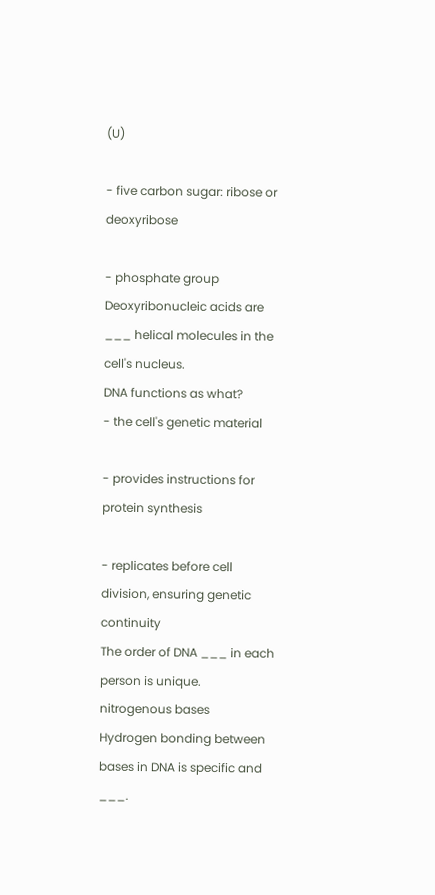(U)

- five carbon sugar: ribose or deoxyribose

- phosphate group
Deoxyribonucleic acids are ___ helical molecules in the cell's nucleus.
DNA functions as what?
- the cell's genetic material

- provides instructions for protein synthesis

- replicates before cell division, ensuring genetic continuity
The order of DNA ___ in each person is unique.
nitrogenous bases
Hydrogen bonding between bases in DNA is specific and ___.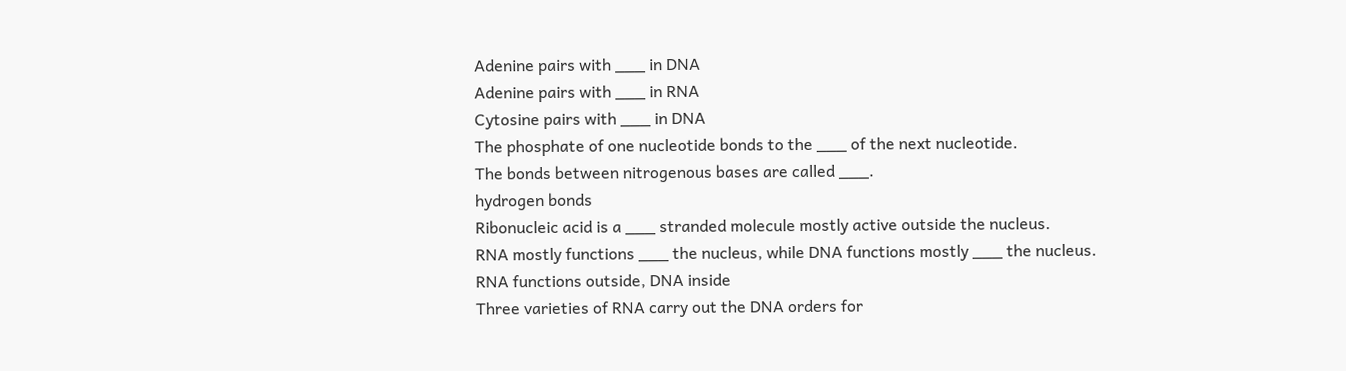Adenine pairs with ___ in DNA
Adenine pairs with ___ in RNA
Cytosine pairs with ___ in DNA
The phosphate of one nucleotide bonds to the ___ of the next nucleotide.
The bonds between nitrogenous bases are called ___.
hydrogen bonds
Ribonucleic acid is a ___ stranded molecule mostly active outside the nucleus.
RNA mostly functions ___ the nucleus, while DNA functions mostly ___ the nucleus.
RNA functions outside, DNA inside
Three varieties of RNA carry out the DNA orders for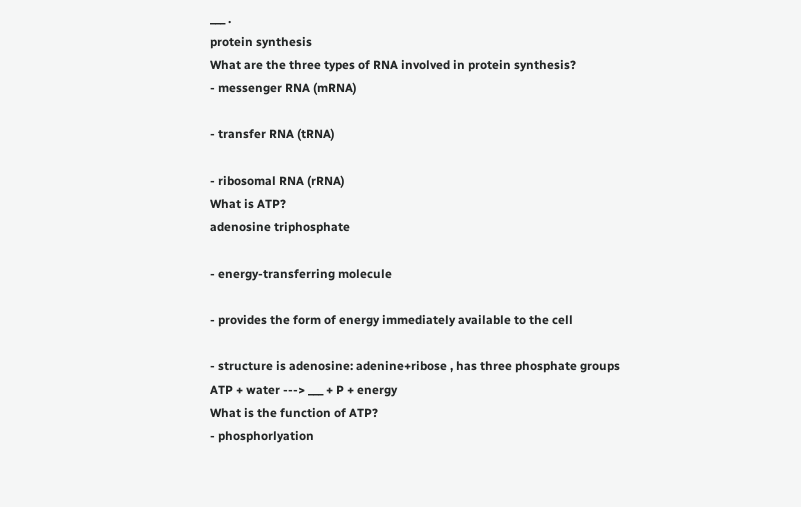___ .
protein synthesis
What are the three types of RNA involved in protein synthesis?
- messenger RNA (mRNA)

- transfer RNA (tRNA)

- ribosomal RNA (rRNA)
What is ATP?
adenosine triphosphate

- energy-transferring molecule

- provides the form of energy immediately available to the cell

- structure is adenosine: adenine+ribose , has three phosphate groups
ATP + water ---> ___ + P + energy
What is the function of ATP?
- phosphorlyation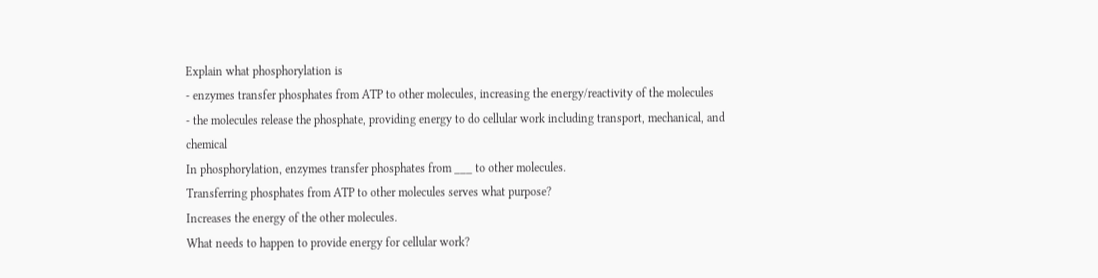Explain what phosphorylation is
- enzymes transfer phosphates from ATP to other molecules, increasing the energy/reactivity of the molecules
- the molecules release the phosphate, providing energy to do cellular work including transport, mechanical, and chemical
In phosphorylation, enzymes transfer phosphates from ___ to other molecules.
Transferring phosphates from ATP to other molecules serves what purpose?
Increases the energy of the other molecules.
What needs to happen to provide energy for cellular work?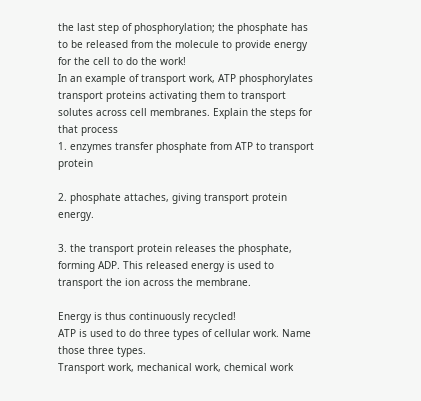the last step of phosphorylation; the phosphate has to be released from the molecule to provide energy for the cell to do the work!
In an example of transport work, ATP phosphorylates transport proteins activating them to transport solutes across cell membranes. Explain the steps for that process
1. enzymes transfer phosphate from ATP to transport protein

2. phosphate attaches, giving transport protein energy.

3. the transport protein releases the phosphate, forming ADP. This released energy is used to transport the ion across the membrane.

Energy is thus continuously recycled!
ATP is used to do three types of cellular work. Name those three types.
Transport work, mechanical work, chemical work